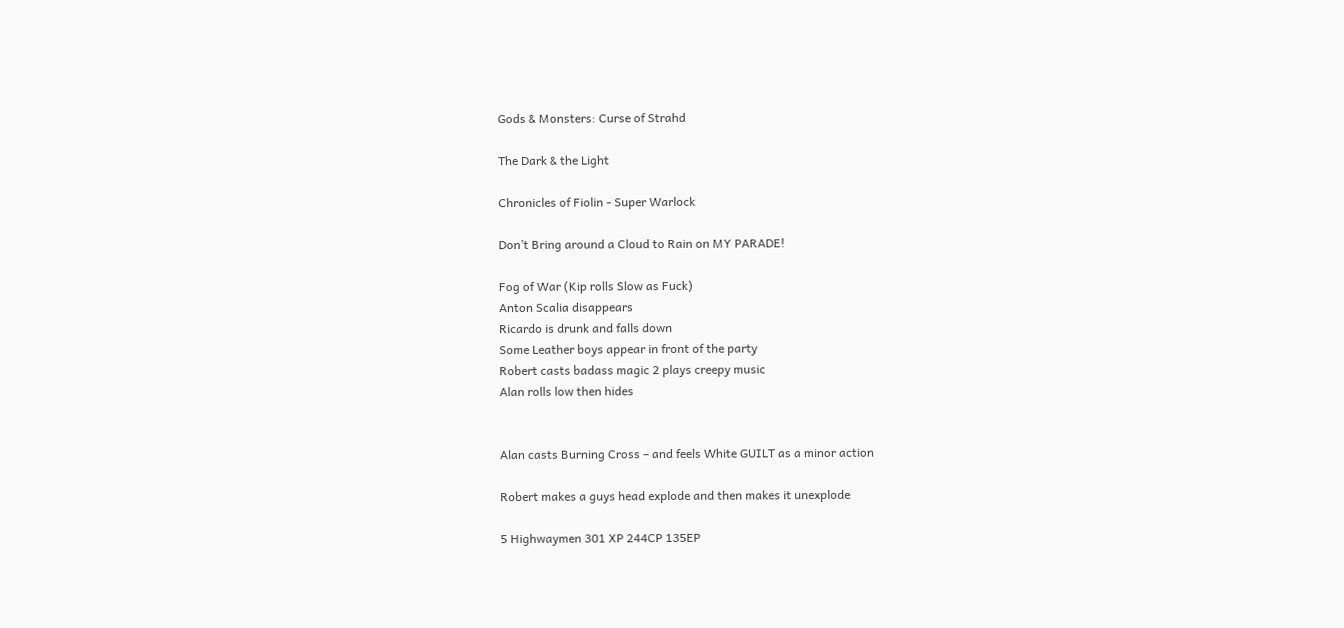Gods & Monsters: Curse of Strahd

The Dark & the Light

Chronicles of Fiolin - Super Warlock

Don’t Bring around a Cloud to Rain on MY PARADE!

Fog of War (Kip rolls Slow as Fuck)
Anton Scalia disappears
Ricardo is drunk and falls down
Some Leather boys appear in front of the party
Robert casts badass magic 2 plays creepy music
Alan rolls low then hides


Alan casts Burning Cross – and feels White GUILT as a minor action

Robert makes a guys head explode and then makes it unexplode

5 Highwaymen 301 XP 244CP 135EP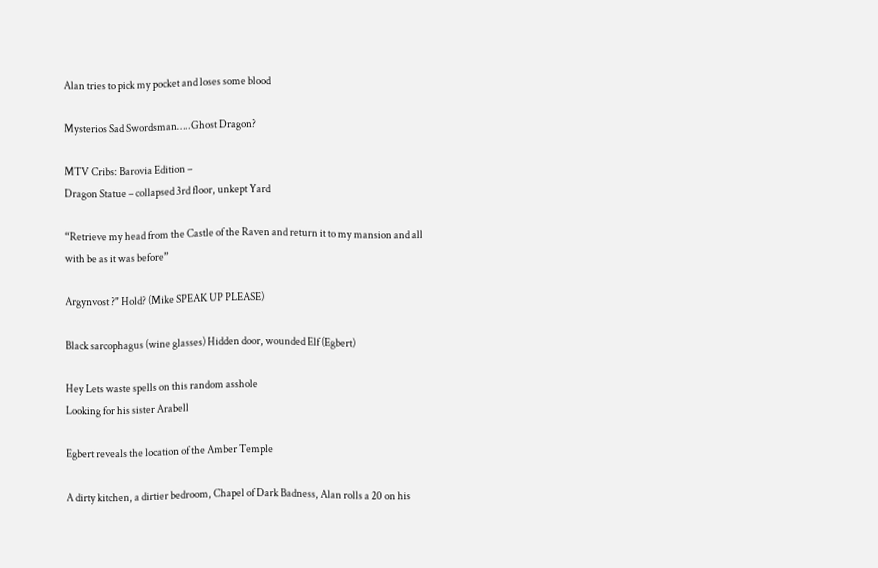Alan tries to pick my pocket and loses some blood

Mysterios Sad Swordsman…..Ghost Dragon?

MTV Cribs: Barovia Edition –
Dragon Statue – collapsed 3rd floor, unkept Yard

“Retrieve my head from the Castle of the Raven and return it to my mansion and all with be as it was before”

Argynvost ?" Hold? (Mike SPEAK UP PLEASE)

Black sarcophagus (wine glasses) Hidden door, wounded Elf (Egbert)

Hey Lets waste spells on this random asshole
Looking for his sister Arabell

Egbert reveals the location of the Amber Temple

A dirty kitchen, a dirtier bedroom, Chapel of Dark Badness, Alan rolls a 20 on his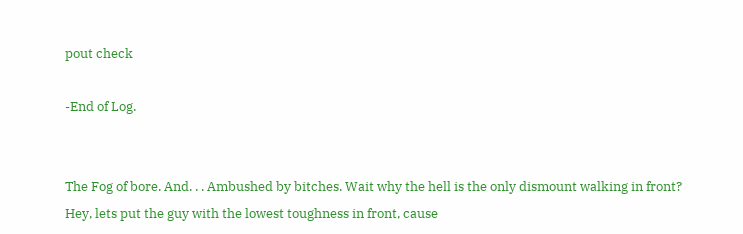pout check

-End of Log.


The Fog of bore. And. . . Ambushed by bitches. Wait why the hell is the only dismount walking in front? Hey, lets put the guy with the lowest toughness in front, cause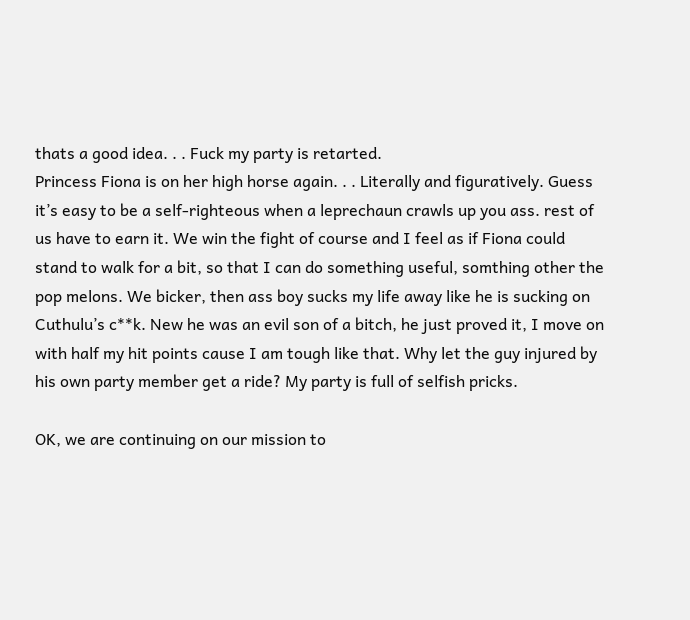thats a good idea. . . Fuck my party is retarted.
Princess Fiona is on her high horse again. . . Literally and figuratively. Guess it’s easy to be a self-righteous when a leprechaun crawls up you ass. rest of us have to earn it. We win the fight of course and I feel as if Fiona could stand to walk for a bit, so that I can do something useful, somthing other the pop melons. We bicker, then ass boy sucks my life away like he is sucking on Cuthulu’s c**k. New he was an evil son of a bitch, he just proved it, I move on with half my hit points cause I am tough like that. Why let the guy injured by his own party member get a ride? My party is full of selfish pricks.

OK, we are continuing on our mission to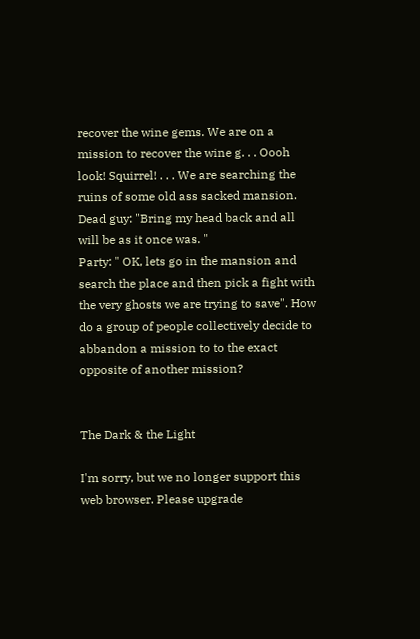recover the wine gems. We are on a mission to recover the wine g. . . Oooh look! Squirrel! . . . We are searching the ruins of some old ass sacked mansion.
Dead guy: "Bring my head back and all will be as it once was. "
Party: " OK, lets go in the mansion and search the place and then pick a fight with the very ghosts we are trying to save". How do a group of people collectively decide to abbandon a mission to to the exact opposite of another mission?


The Dark & the Light

I'm sorry, but we no longer support this web browser. Please upgrade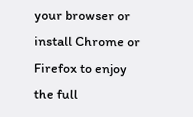your browser or install Chrome or Firefox to enjoy the full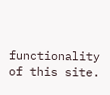functionality of this site.